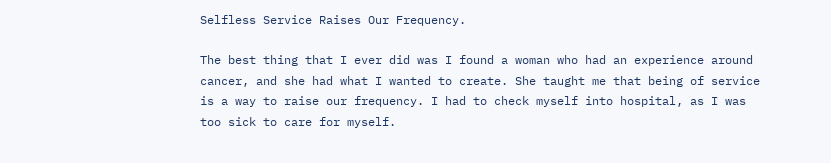Selfless Service Raises Our Frequency.

The best thing that I ever did was I found a woman who had an experience around cancer, and she had what I wanted to create. She taught me that being of service is a way to raise our frequency. I had to check myself into hospital, as I was too sick to care for myself.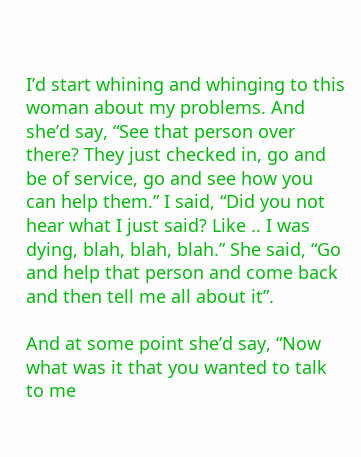I’d start whining and whinging to this woman about my problems. And she’d say, “See that person over there? They just checked in, go and be of service, go and see how you can help them.” I said, “Did you not hear what I just said? Like .. I was dying, blah, blah, blah.” She said, “Go and help that person and come back and then tell me all about it”.

And at some point she’d say, “Now what was it that you wanted to talk to me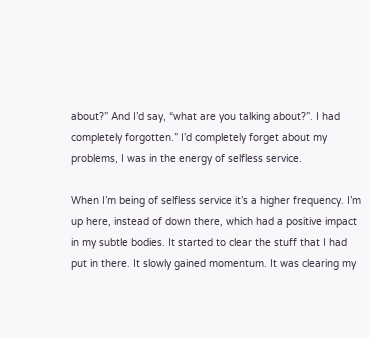about?” And I’d say, “what are you talking about?”. I had completely forgotten.” I’d completely forget about my problems, I was in the energy of selfless service.

When I’m being of selfless service it’s a higher frequency. I’m up here, instead of down there, which had a positive impact in my subtle bodies. It started to clear the stuff that I had put in there. It slowly gained momentum. It was clearing my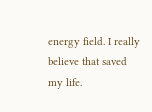energy field. I really believe that saved my life.